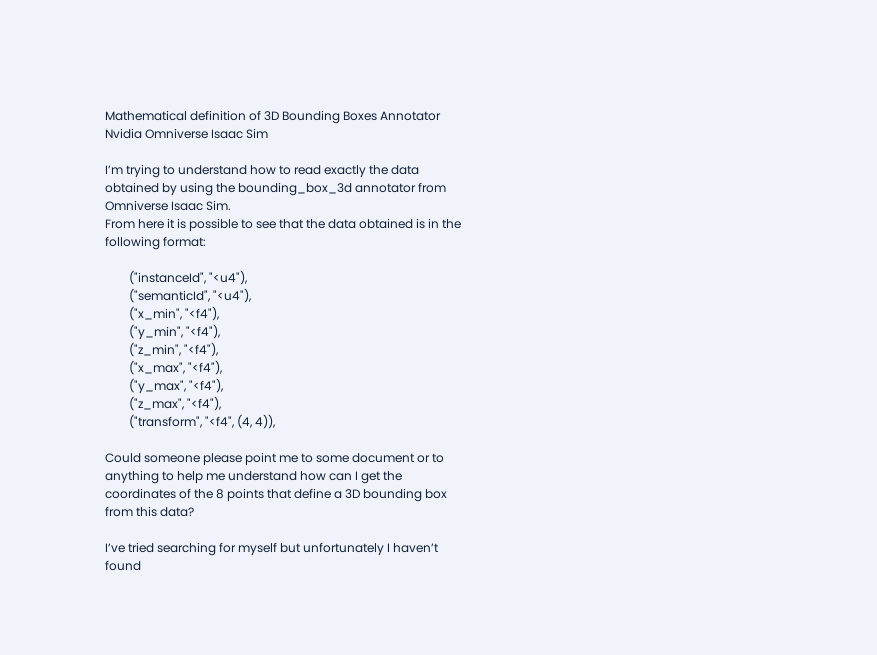Mathematical definition of 3D Bounding Boxes Annotator Nvidia Omniverse Isaac Sim

I’m trying to understand how to read exactly the data obtained by using the bounding_box_3d annotator from Omniverse Isaac Sim.
From here it is possible to see that the data obtained is in the following format:

        ("instanceId", "<u4"),
        ("semanticId", "<u4"),
        ("x_min", "<f4"),
        ("y_min", "<f4"),
        ("z_min", "<f4"),
        ("x_max", "<f4"),
        ("y_max", "<f4"),
        ("z_max", "<f4"),
        ("transform", "<f4", (4, 4)),

Could someone please point me to some document or to anything to help me understand how can I get the coordinates of the 8 points that define a 3D bounding box from this data?

I’ve tried searching for myself but unfortunately I haven’t found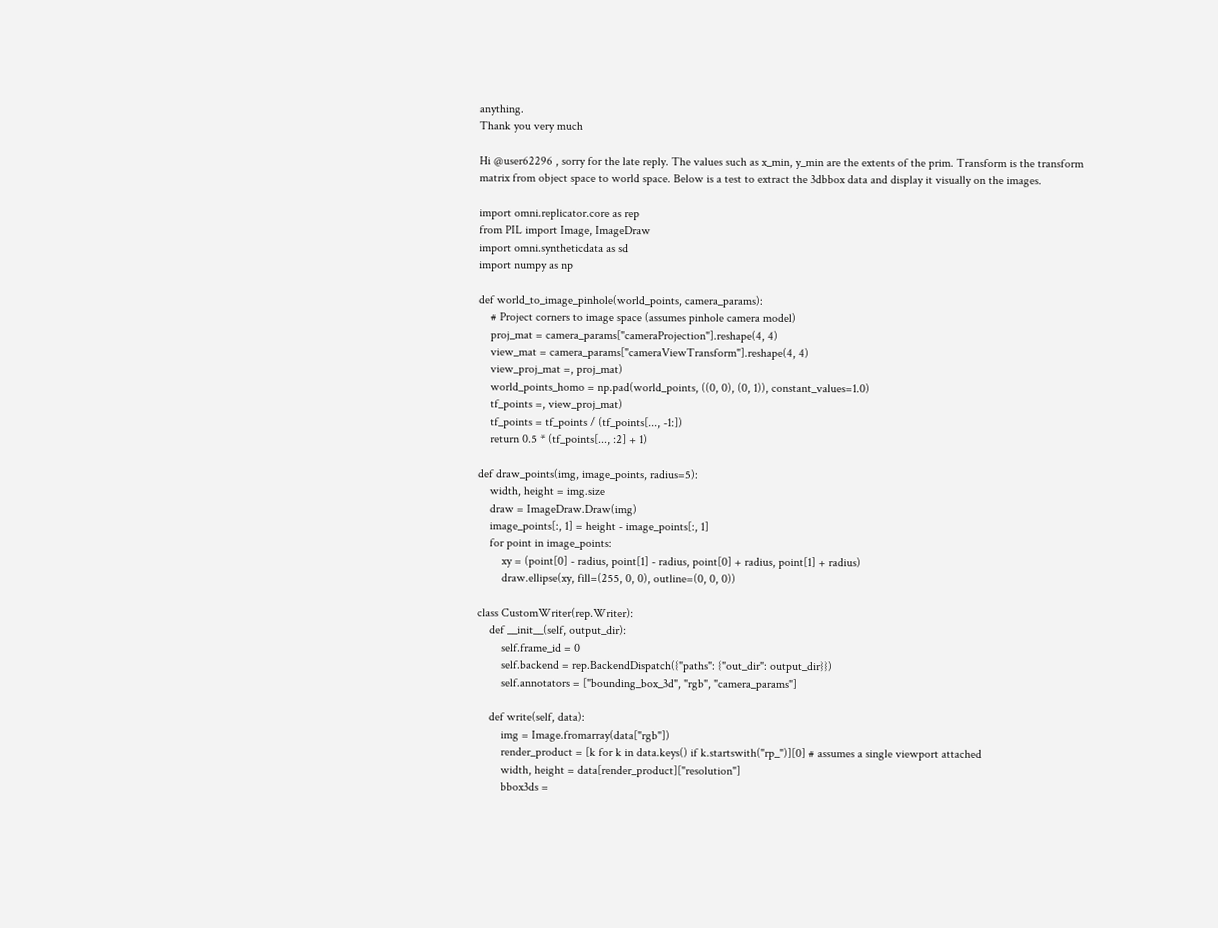anything.
Thank you very much

Hi @user62296 , sorry for the late reply. The values such as x_min, y_min are the extents of the prim. Transform is the transform matrix from object space to world space. Below is a test to extract the 3dbbox data and display it visually on the images.

import omni.replicator.core as rep
from PIL import Image, ImageDraw
import omni.syntheticdata as sd
import numpy as np

def world_to_image_pinhole(world_points, camera_params):
    # Project corners to image space (assumes pinhole camera model)
    proj_mat = camera_params["cameraProjection"].reshape(4, 4)
    view_mat = camera_params["cameraViewTransform"].reshape(4, 4)
    view_proj_mat =, proj_mat)
    world_points_homo = np.pad(world_points, ((0, 0), (0, 1)), constant_values=1.0)
    tf_points =, view_proj_mat)
    tf_points = tf_points / (tf_points[..., -1:])
    return 0.5 * (tf_points[..., :2] + 1)

def draw_points(img, image_points, radius=5):
    width, height = img.size
    draw = ImageDraw.Draw(img)
    image_points[:, 1] = height - image_points[:, 1]
    for point in image_points:
        xy = (point[0] - radius, point[1] - radius, point[0] + radius, point[1] + radius)
        draw.ellipse(xy, fill=(255, 0, 0), outline=(0, 0, 0))

class CustomWriter(rep.Writer):
    def __init__(self, output_dir):
        self.frame_id = 0
        self.backend = rep.BackendDispatch({"paths": {"out_dir": output_dir}})
        self.annotators = ["bounding_box_3d", "rgb", "camera_params"]

    def write(self, data):
        img = Image.fromarray(data["rgb"])
        render_product = [k for k in data.keys() if k.startswith("rp_")][0] # assumes a single viewport attached
        width, height = data[render_product]["resolution"]
        bbox3ds =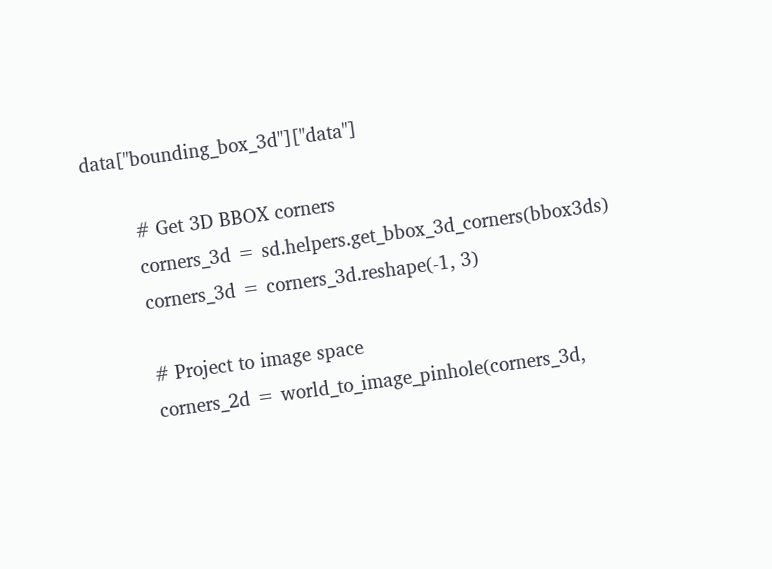data["bounding_box_3d"]["data"]

        # Get 3D BBOX corners
        corners_3d = sd.helpers.get_bbox_3d_corners(bbox3ds)
        corners_3d = corners_3d.reshape(-1, 3)

        # Project to image space
        corners_2d = world_to_image_pinhole(corners_3d,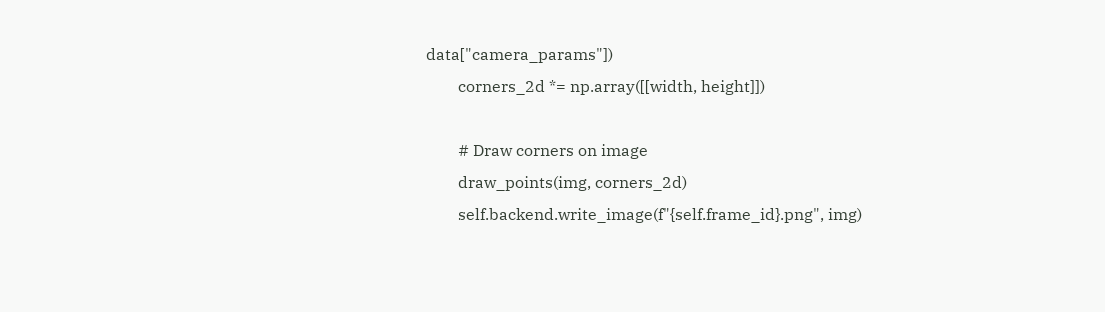data["camera_params"])
        corners_2d *= np.array([[width, height]])

        # Draw corners on image
        draw_points(img, corners_2d)
        self.backend.write_image(f"{self.frame_id}.png", img)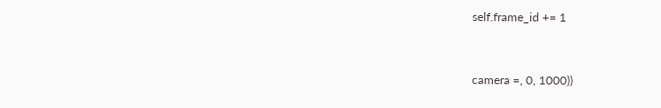self.frame_id += 1


camera =, 0, 1000))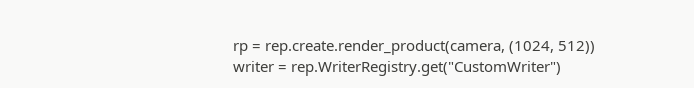rp = rep.create.render_product(camera, (1024, 512))
writer = rep.WriterRegistry.get("CustomWriter")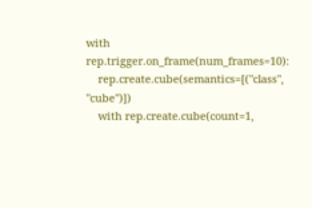with rep.trigger.on_frame(num_frames=10):
    rep.create.cube(semantics=[("class", "cube")])
    with rep.create.cube(count=1,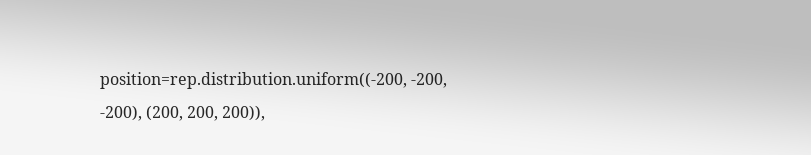position=rep.distribution.uniform((-200, -200, -200), (200, 200, 200)),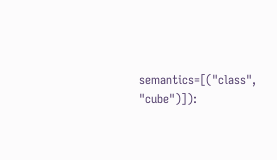semantics=[("class", "cube")]):